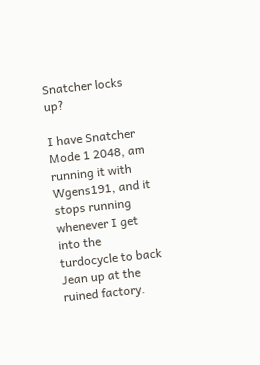Snatcher locks up?

I have Snatcher Mode 1 2048, am running it with Wgens191, and it stops running whenever I get into the turdocycle to back Jean up at the ruined factory.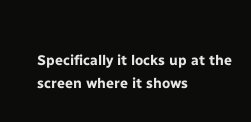Specifically it locks up at the screen where it shows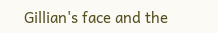Gillian's face and the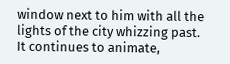window next to him with all the lights of the city whizzing past. It continues to animate,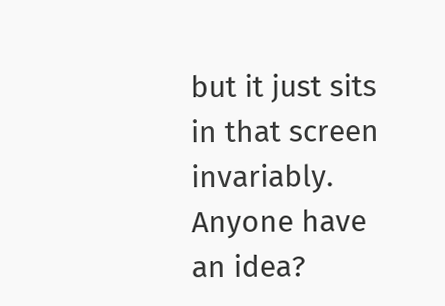but it just sits in that screen invariably. Anyone have an idea?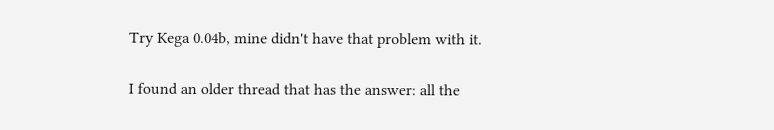Try Kega 0.04b, mine didn't have that problem with it.

I found an older thread that has the answer: all the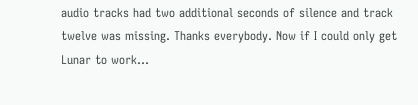audio tracks had two additional seconds of silence and track twelve was missing. Thanks everybody. Now if I could only get Lunar to work...